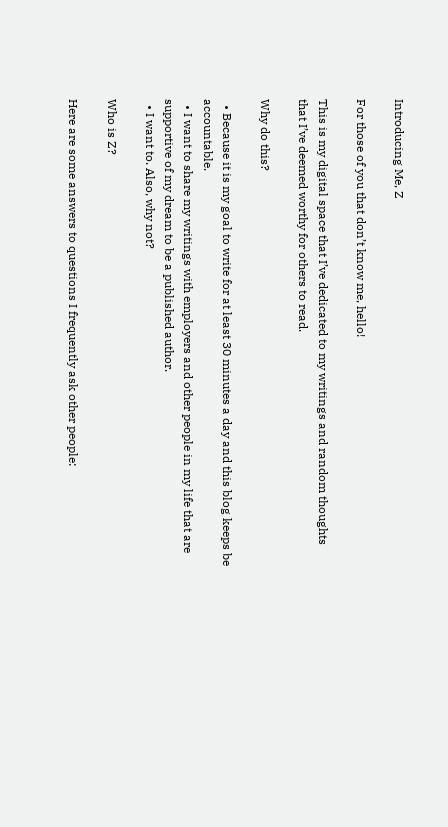Introducing Me, Z

For those of you that don’t know me, hello!

This is my digital space that I’ve dedicated to my writings and random thoughts that I’ve deemed worthy for others to read.

Why do this?

  • Because it is my goal to write for at least 30 minutes a day and this blog keeps be accountable.
  • I want to share my writings with employers and other people in my life that are supportive of my dream to be a published author.
  • I want to. Also, why not?

Who is Z?

Here are some answers to questions I frequently ask other people: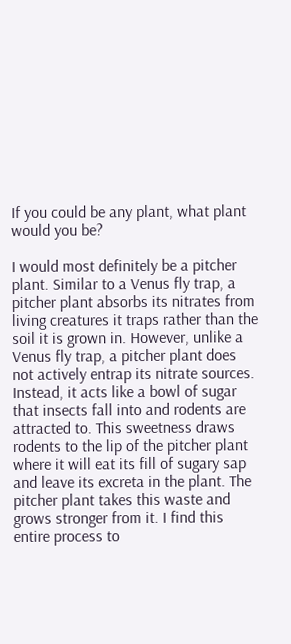If you could be any plant, what plant would you be?

I would most definitely be a pitcher plant. Similar to a Venus fly trap, a pitcher plant absorbs its nitrates from living creatures it traps rather than the soil it is grown in. However, unlike a Venus fly trap, a pitcher plant does not actively entrap its nitrate sources. Instead, it acts like a bowl of sugar that insects fall into and rodents are attracted to. This sweetness draws rodents to the lip of the pitcher plant where it will eat its fill of sugary sap and leave its excreta in the plant. The pitcher plant takes this waste and grows stronger from it. I find this entire process to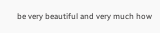be very beautiful and very much how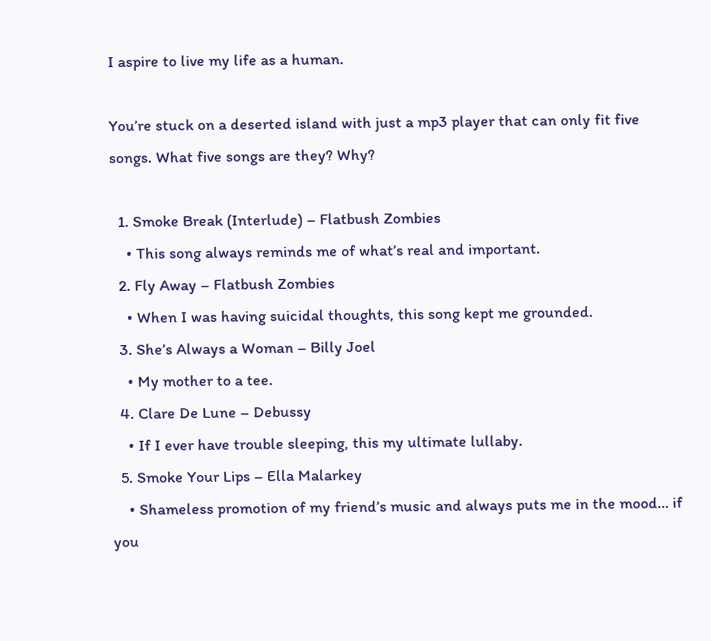I aspire to live my life as a human.

You’re stuck on a deserted island with just a mp3 player that can only fit five songs. What five songs are they? Why?

  1. Smoke Break (Interlude) – Flatbush Zombies
    • This song always reminds me of what’s real and important.
  2. Fly Away – Flatbush Zombies
    • When I was having suicidal thoughts, this song kept me grounded.
  3. She’s Always a Woman – Billy Joel
    • My mother to a tee.
  4. Clare De Lune – Debussy
    • If I ever have trouble sleeping, this my ultimate lullaby.
  5. Smoke Your Lips – Ella Malarkey
    • Shameless promotion of my friend’s music and always puts me in the mood… if you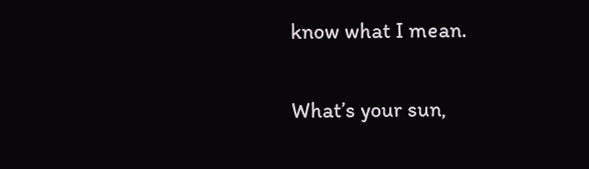know what I mean.

What’s your sun,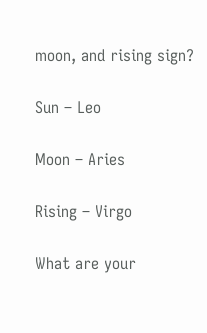moon, and rising sign?

Sun – Leo

Moon – Aries

Rising – Virgo

What are your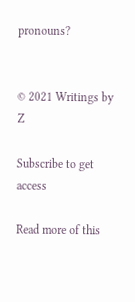pronouns?


© 2021 Writings by Z

Subscribe to get access

Read more of this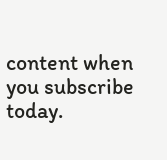content when you subscribe today.